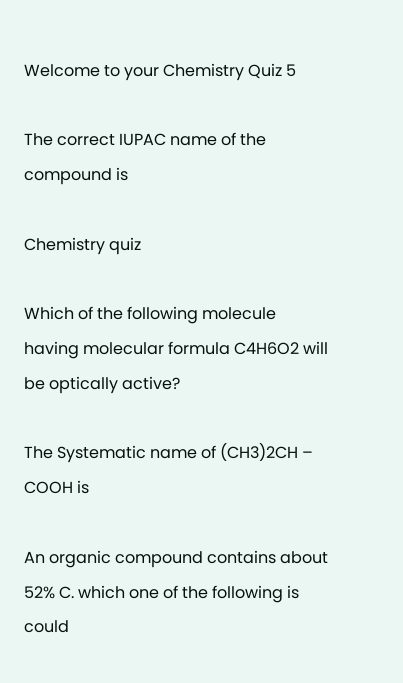Welcome to your Chemistry Quiz 5

The correct IUPAC name of the compound is

Chemistry quiz

Which of the following molecule having molecular formula C4H6O2 will be optically active?

The Systematic name of (CH3)2CH – COOH is

An organic compound contains about 52% C. which one of the following is could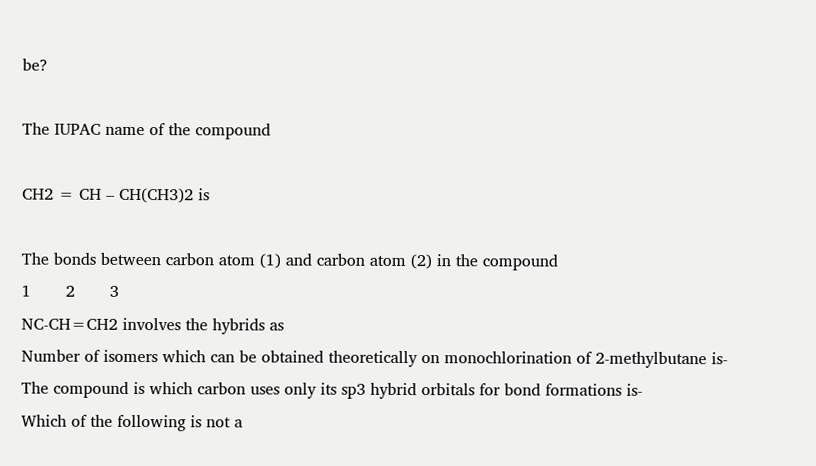be?

The IUPAC name of the compound

CH2 = CH – CH(CH3)2 is

The bonds between carbon atom (1) and carbon atom (2) in the compound
1       2       3
NC-CH=CH2 involves the hybrids as
Number of isomers which can be obtained theoretically on monochlorination of 2-methylbutane is-
The compound is which carbon uses only its sp3 hybrid orbitals for bond formations is-
Which of the following is not a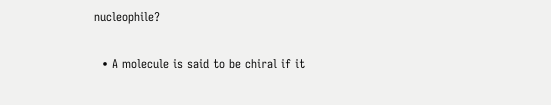nucleophile?

  • A molecule is said to be chiral if it